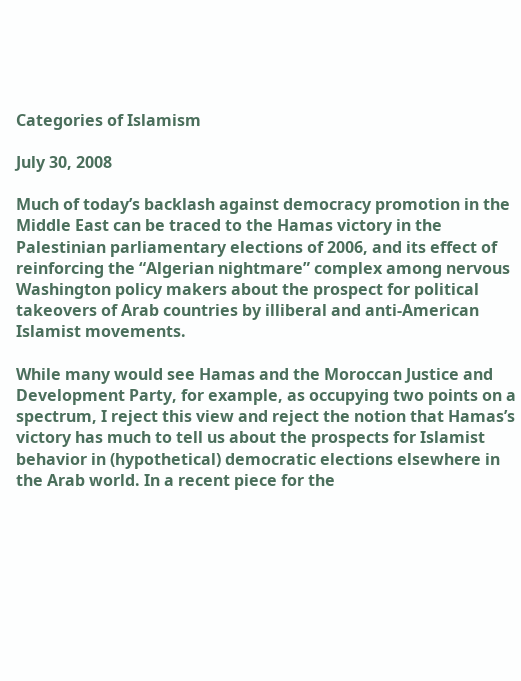Categories of Islamism

July 30, 2008

Much of today’s backlash against democracy promotion in the Middle East can be traced to the Hamas victory in the Palestinian parliamentary elections of 2006, and its effect of reinforcing the “Algerian nightmare” complex among nervous Washington policy makers about the prospect for political takeovers of Arab countries by illiberal and anti-American Islamist movements.

While many would see Hamas and the Moroccan Justice and Development Party, for example, as occupying two points on a spectrum, I reject this view and reject the notion that Hamas’s victory has much to tell us about the prospects for Islamist behavior in (hypothetical) democratic elections elsewhere in the Arab world. In a recent piece for the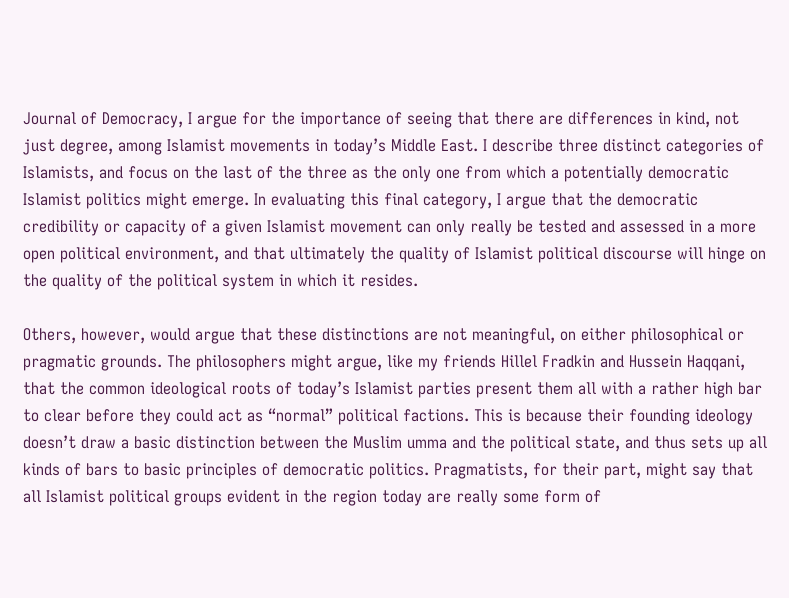Journal of Democracy, I argue for the importance of seeing that there are differences in kind, not just degree, among Islamist movements in today’s Middle East. I describe three distinct categories of Islamists, and focus on the last of the three as the only one from which a potentially democratic Islamist politics might emerge. In evaluating this final category, I argue that the democratic credibility or capacity of a given Islamist movement can only really be tested and assessed in a more open political environment, and that ultimately the quality of Islamist political discourse will hinge on the quality of the political system in which it resides.

Others, however, would argue that these distinctions are not meaningful, on either philosophical or pragmatic grounds. The philosophers might argue, like my friends Hillel Fradkin and Hussein Haqqani, that the common ideological roots of today’s Islamist parties present them all with a rather high bar to clear before they could act as “normal” political factions. This is because their founding ideology doesn’t draw a basic distinction between the Muslim umma and the political state, and thus sets up all kinds of bars to basic principles of democratic politics. Pragmatists, for their part, might say that all Islamist political groups evident in the region today are really some form of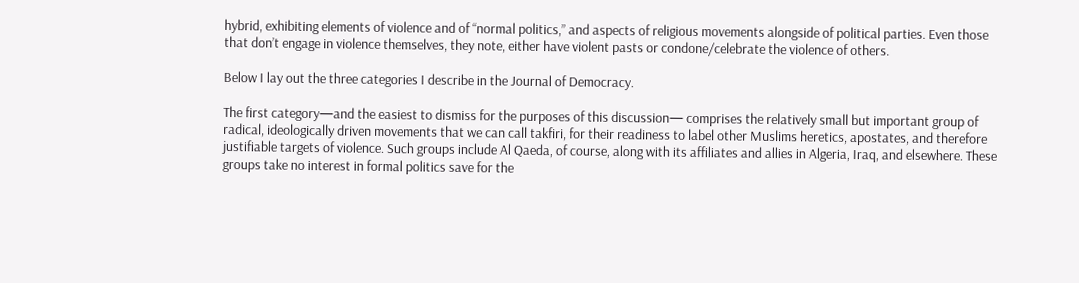hybrid, exhibiting elements of violence and of “normal politics,” and aspects of religious movements alongside of political parties. Even those that don’t engage in violence themselves, they note, either have violent pasts or condone/celebrate the violence of others.

Below I lay out the three categories I describe in the Journal of Democracy.

The first category—and the easiest to dismiss for the purposes of this discussion— comprises the relatively small but important group of radical, ideologically driven movements that we can call takfiri, for their readiness to label other Muslims heretics, apostates, and therefore justifiable targets of violence. Such groups include Al Qaeda, of course, along with its affiliates and allies in Algeria, Iraq, and elsewhere. These groups take no interest in formal politics save for the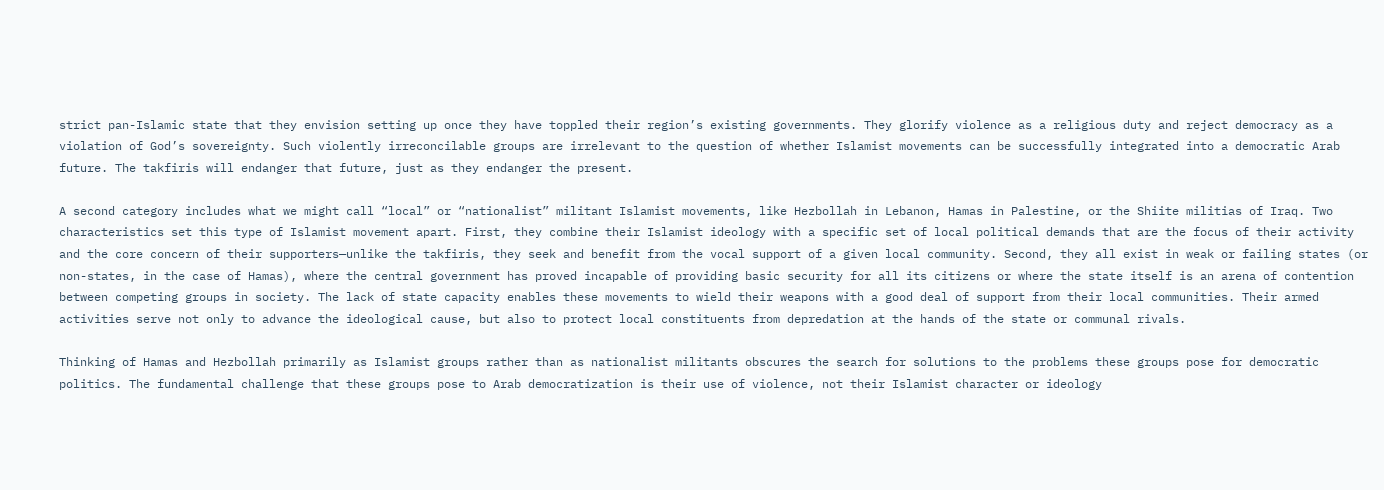strict pan-Islamic state that they envision setting up once they have toppled their region’s existing governments. They glorify violence as a religious duty and reject democracy as a violation of God’s sovereignty. Such violently irreconcilable groups are irrelevant to the question of whether Islamist movements can be successfully integrated into a democratic Arab future. The takfiris will endanger that future, just as they endanger the present.

A second category includes what we might call “local” or “nationalist” militant Islamist movements, like Hezbollah in Lebanon, Hamas in Palestine, or the Shiite militias of Iraq. Two characteristics set this type of Islamist movement apart. First, they combine their Islamist ideology with a specific set of local political demands that are the focus of their activity and the core concern of their supporters—unlike the takfiris, they seek and benefit from the vocal support of a given local community. Second, they all exist in weak or failing states (or non-states, in the case of Hamas), where the central government has proved incapable of providing basic security for all its citizens or where the state itself is an arena of contention between competing groups in society. The lack of state capacity enables these movements to wield their weapons with a good deal of support from their local communities. Their armed activities serve not only to advance the ideological cause, but also to protect local constituents from depredation at the hands of the state or communal rivals.

Thinking of Hamas and Hezbollah primarily as Islamist groups rather than as nationalist militants obscures the search for solutions to the problems these groups pose for democratic politics. The fundamental challenge that these groups pose to Arab democratization is their use of violence, not their Islamist character or ideology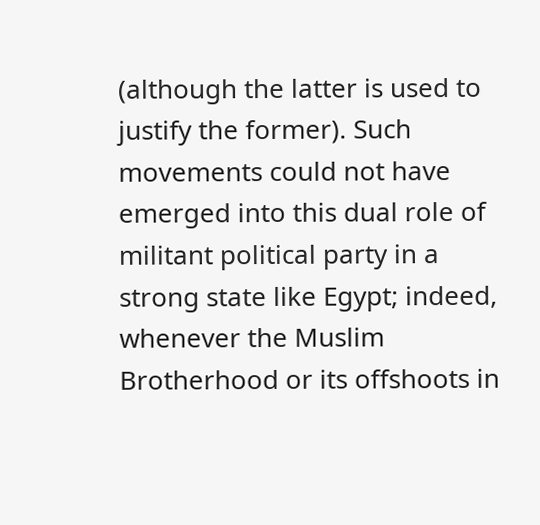(although the latter is used to justify the former). Such movements could not have emerged into this dual role of militant political party in a strong state like Egypt; indeed, whenever the Muslim Brotherhood or its offshoots in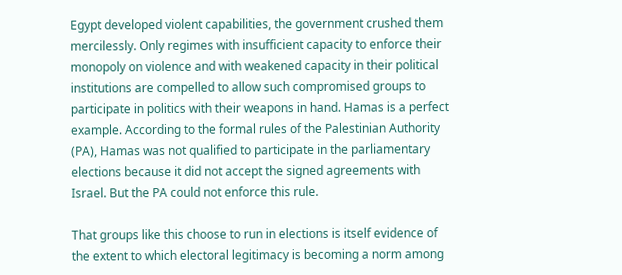Egypt developed violent capabilities, the government crushed them mercilessly. Only regimes with insufficient capacity to enforce their monopoly on violence and with weakened capacity in their political institutions are compelled to allow such compromised groups to participate in politics with their weapons in hand. Hamas is a perfect example. According to the formal rules of the Palestinian Authority (PA), Hamas was not qualified to participate in the parliamentary elections because it did not accept the signed agreements with Israel. But the PA could not enforce this rule.

That groups like this choose to run in elections is itself evidence of the extent to which electoral legitimacy is becoming a norm among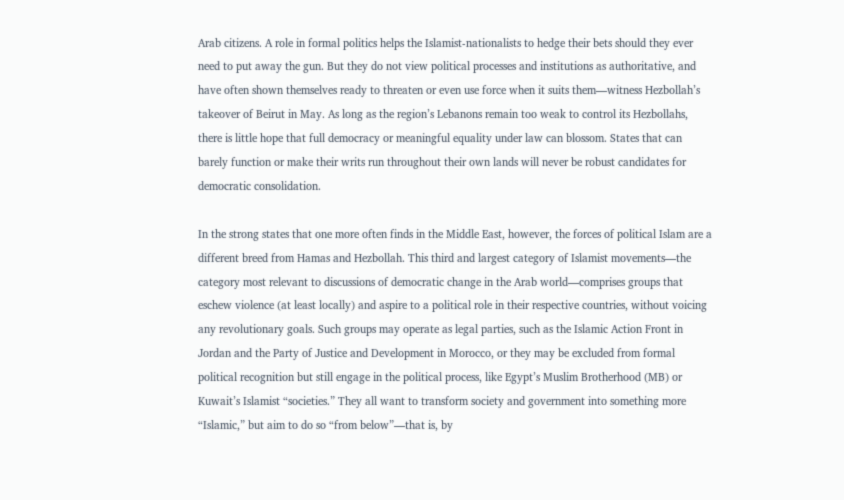Arab citizens. A role in formal politics helps the Islamist-nationalists to hedge their bets should they ever need to put away the gun. But they do not view political processes and institutions as authoritative, and have often shown themselves ready to threaten or even use force when it suits them—witness Hezbollah’s takeover of Beirut in May. As long as the region’s Lebanons remain too weak to control its Hezbollahs, there is little hope that full democracy or meaningful equality under law can blossom. States that can barely function or make their writs run throughout their own lands will never be robust candidates for democratic consolidation.

In the strong states that one more often finds in the Middle East, however, the forces of political Islam are a different breed from Hamas and Hezbollah. This third and largest category of Islamist movements—the category most relevant to discussions of democratic change in the Arab world—comprises groups that eschew violence (at least locally) and aspire to a political role in their respective countries, without voicing any revolutionary goals. Such groups may operate as legal parties, such as the Islamic Action Front in Jordan and the Party of Justice and Development in Morocco, or they may be excluded from formal political recognition but still engage in the political process, like Egypt’s Muslim Brotherhood (MB) or Kuwait’s Islamist “societies.” They all want to transform society and government into something more “Islamic,” but aim to do so “from below”—that is, by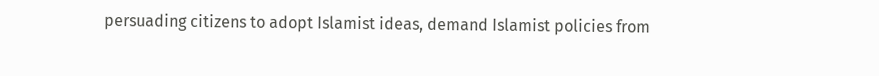persuading citizens to adopt Islamist ideas, demand Islamist policies from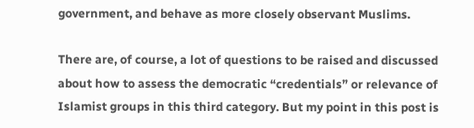government, and behave as more closely observant Muslims.

There are, of course, a lot of questions to be raised and discussed about how to assess the democratic “credentials” or relevance of Islamist groups in this third category. But my point in this post is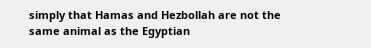simply that Hamas and Hezbollah are not the same animal as the Egyptian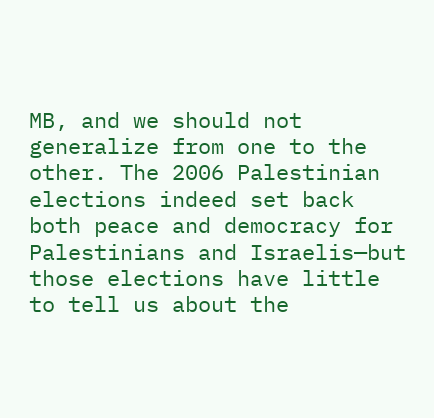MB, and we should not generalize from one to the other. The 2006 Palestinian elections indeed set back both peace and democracy for Palestinians and Israelis—but those elections have little to tell us about the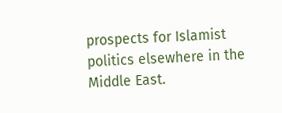prospects for Islamist politics elsewhere in the Middle East.